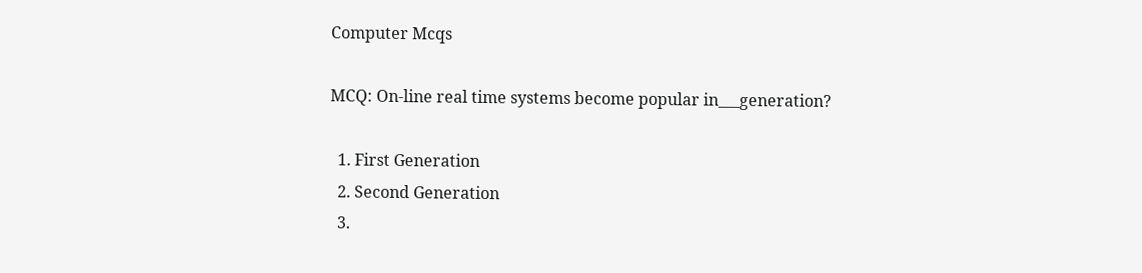Computer Mcqs

MCQ: On-line real time systems become popular in___generation?

  1. First Generation
  2. Second Generation
  3.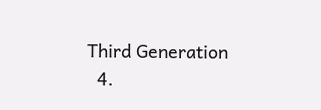Third Generation
  4.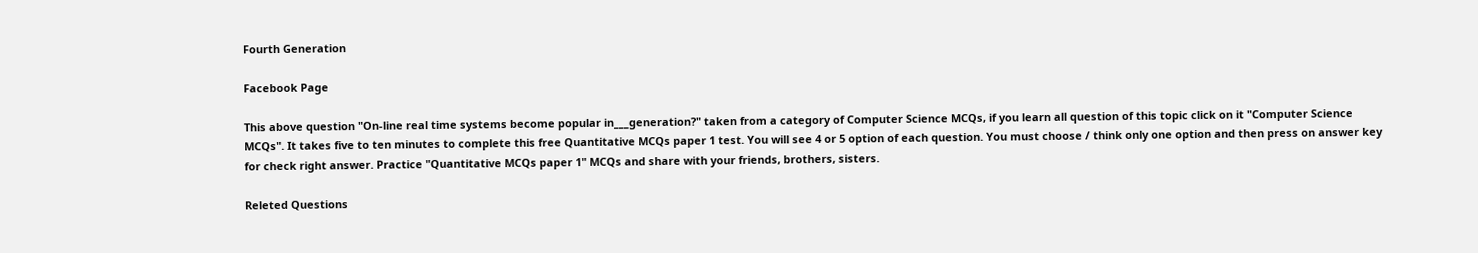Fourth Generation

Facebook Page

This above question "On-line real time systems become popular in___generation?" taken from a category of Computer Science MCQs, if you learn all question of this topic click on it "Computer Science MCQs". It takes five to ten minutes to complete this free Quantitative MCQs paper 1 test. You will see 4 or 5 option of each question. You must choose / think only one option and then press on answer key for check right answer. Practice "Quantitative MCQs paper 1" MCQs and share with your friends, brothers, sisters.

Releted Questions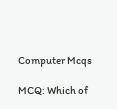Computer Mcqs

MCQ: Which of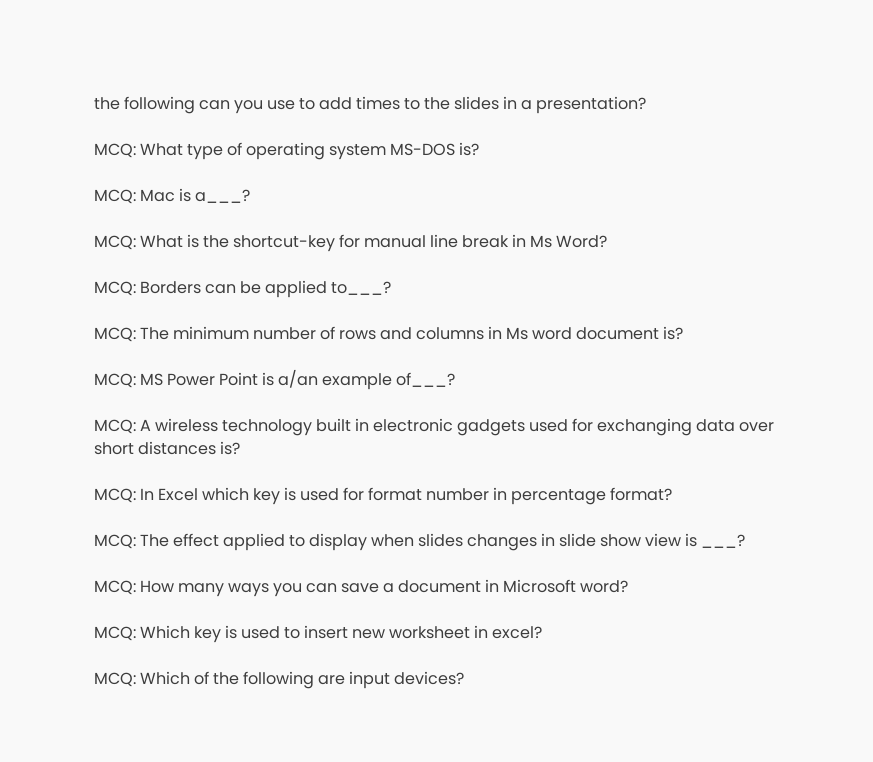the following can you use to add times to the slides in a presentation?

MCQ: What type of operating system MS-DOS is?

MCQ: Mac is a___?

MCQ: What is the shortcut-key for manual line break in Ms Word?

MCQ: Borders can be applied to___?

MCQ: The minimum number of rows and columns in Ms word document is?

MCQ: MS Power Point is a/an example of___?

MCQ: A wireless technology built in electronic gadgets used for exchanging data over short distances is?

MCQ: In Excel which key is used for format number in percentage format?

MCQ: The effect applied to display when slides changes in slide show view is ___?

MCQ: How many ways you can save a document in Microsoft word?

MCQ: Which key is used to insert new worksheet in excel?

MCQ: Which of the following are input devices?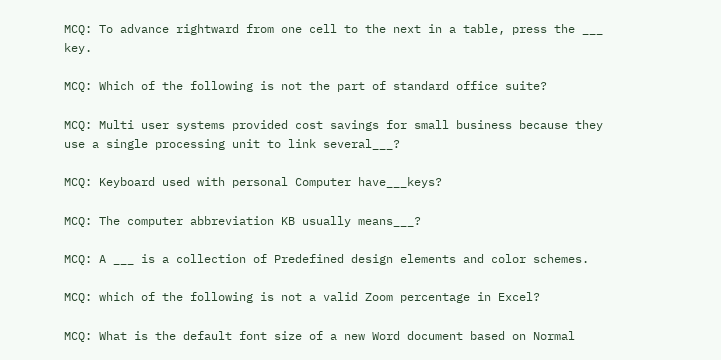MCQ: To advance rightward from one cell to the next in a table, press the ___ key.

MCQ: Which of the following is not the part of standard office suite?

MCQ: Multi user systems provided cost savings for small business because they use a single processing unit to link several___?

MCQ: Keyboard used with personal Computer have___keys?

MCQ: The computer abbreviation KB usually means___?

MCQ: A ___ is a collection of Predefined design elements and color schemes.

MCQ: which of the following is not a valid Zoom percentage in Excel?

MCQ: What is the default font size of a new Word document based on Normal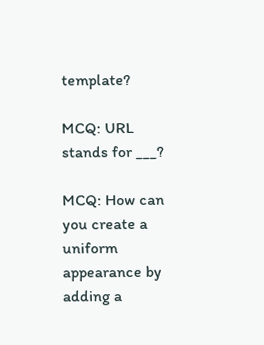template?

MCQ: URL stands for ___?

MCQ: How can you create a uniform appearance by adding a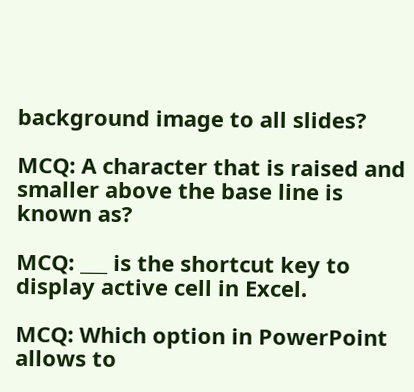background image to all slides?

MCQ: A character that is raised and smaller above the base line is known as?

MCQ: ___ is the shortcut key to display active cell in Excel.

MCQ: Which option in PowerPoint allows to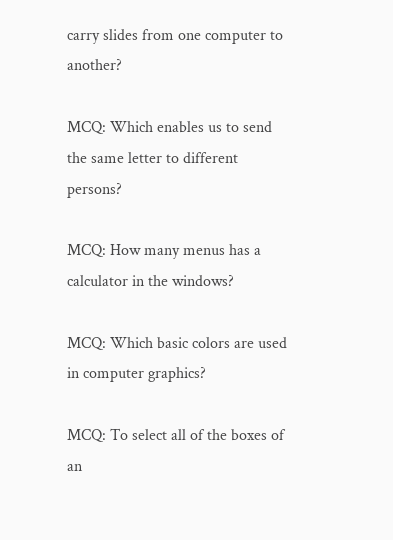carry slides from one computer to another?

MCQ: Which enables us to send the same letter to different persons?

MCQ: How many menus has a calculator in the windows?

MCQ: Which basic colors are used in computer graphics?

MCQ: To select all of the boxes of an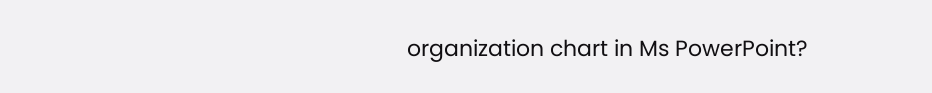organization chart in Ms PowerPoint?